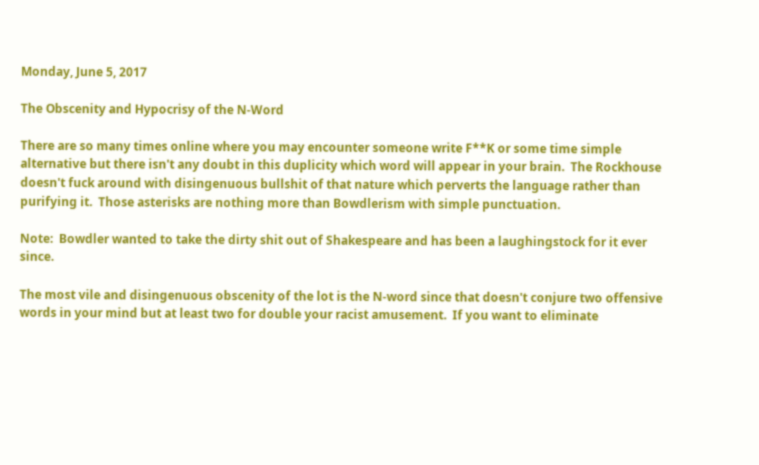Monday, June 5, 2017

The Obscenity and Hypocrisy of the N-Word

There are so many times online where you may encounter someone write F**K or some time simple alternative but there isn't any doubt in this duplicity which word will appear in your brain.  The Rockhouse doesn't fuck around with disingenuous bullshit of that nature which perverts the language rather than purifying it.  Those asterisks are nothing more than Bowdlerism with simple punctuation.

Note:  Bowdler wanted to take the dirty shit out of Shakespeare and has been a laughingstock for it ever since.

The most vile and disingenuous obscenity of the lot is the N-word since that doesn't conjure two offensive words in your mind but at least two for double your racist amusement.  If you want to eliminate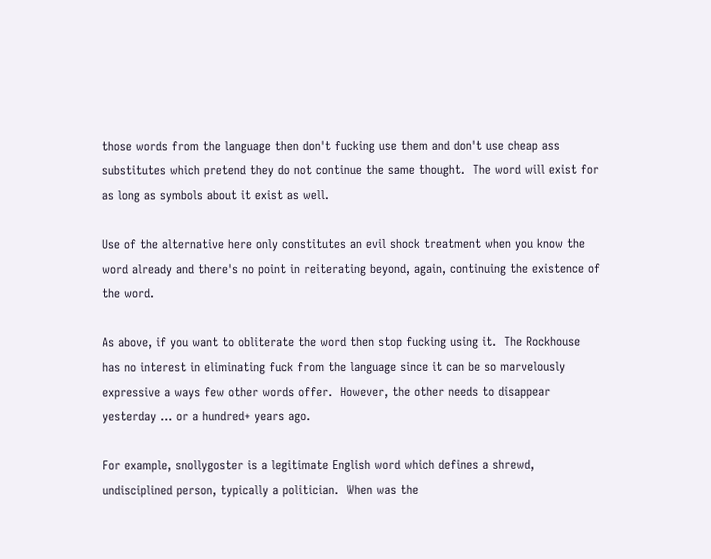those words from the language then don't fucking use them and don't use cheap ass substitutes which pretend they do not continue the same thought.  The word will exist for as long as symbols about it exist as well.

Use of the alternative here only constitutes an evil shock treatment when you know the word already and there's no point in reiterating beyond, again, continuing the existence of the word.

As above, if you want to obliterate the word then stop fucking using it.  The Rockhouse has no interest in eliminating fuck from the language since it can be so marvelously expressive a ways few other words offer.  However, the other needs to disappear yesterday ... or a hundred+ years ago.

For example, snollygoster is a legitimate English word which defines a shrewd, undisciplined person, typically a politician.  When was the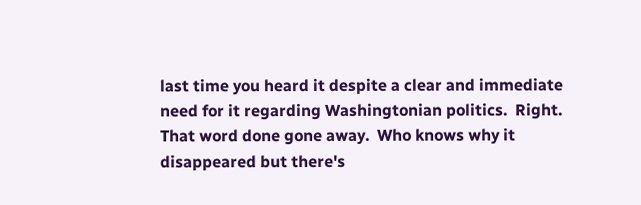last time you heard it despite a clear and immediate need for it regarding Washingtonian politics.  Right.  That word done gone away.  Who knows why it disappeared but there's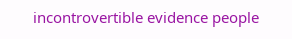incontrovertible evidence people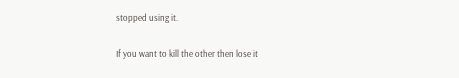stopped using it.

If you want to kill the other then lose it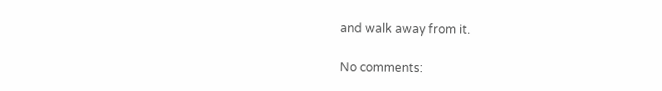and walk away from it.

No comments: